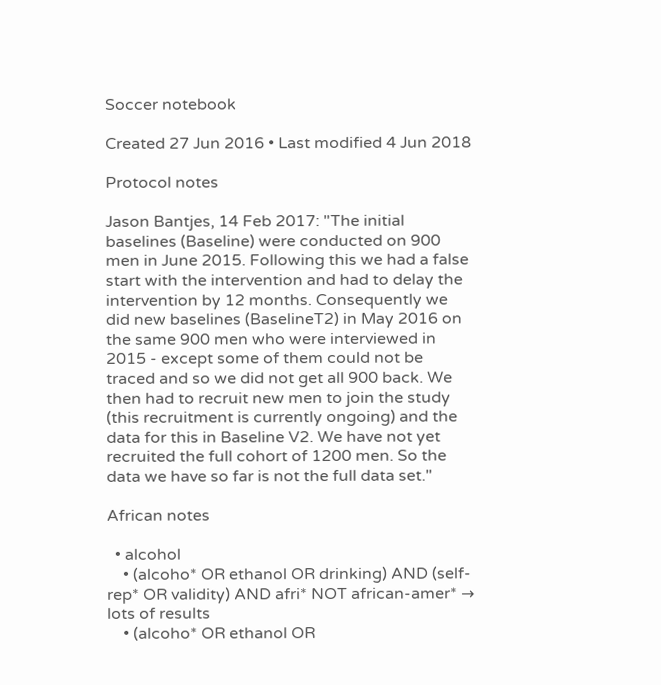Soccer notebook

Created 27 Jun 2016 • Last modified 4 Jun 2018

Protocol notes

Jason Bantjes, 14 Feb 2017: "The initial baselines (Baseline) were conducted on 900 men in June 2015. Following this we had a false start with the intervention and had to delay the intervention by 12 months. Consequently we did new baselines (BaselineT2) in May 2016 on the same 900 men who were interviewed in 2015 - except some of them could not be traced and so we did not get all 900 back. We then had to recruit new men to join the study (this recruitment is currently ongoing) and the data for this in Baseline V2. We have not yet recruited the full cohort of 1200 men. So the data we have so far is not the full data set."

African notes

  • alcohol
    • (alcoho* OR ethanol OR drinking) AND (self-rep* OR validity) AND afri* NOT african-amer* → lots of results
    • (alcoho* OR ethanol OR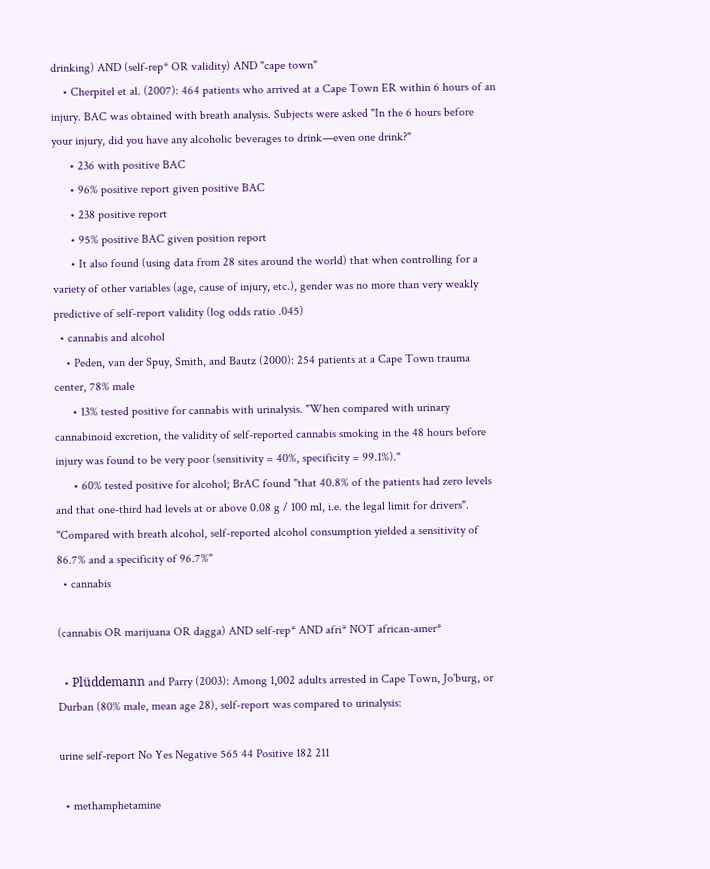drinking) AND (self-rep* OR validity) AND "cape town"
    • Cherpitel et al. (2007): 464 patients who arrived at a Cape Town ER within 6 hours of an injury. BAC was obtained with breath analysis. Subjects were asked "In the 6 hours before your injury, did you have any alcoholic beverages to drink—even one drink?"
      • 236 with positive BAC
      • 96% positive report given positive BAC
      • 238 positive report
      • 95% positive BAC given position report
      • It also found (using data from 28 sites around the world) that when controlling for a variety of other variables (age, cause of injury, etc.), gender was no more than very weakly predictive of self-report validity (log odds ratio .045)
  • cannabis and alcohol
    • Peden, van der Spuy, Smith, and Bautz (2000): 254 patients at a Cape Town trauma center, 78% male
      • 13% tested positive for cannabis with urinalysis. "When compared with urinary cannabinoid excretion, the validity of self-reported cannabis smoking in the 48 hours before injury was found to be very poor (sensitivity = 40%, specificity = 99.1%)."
      • 60% tested positive for alcohol; BrAC found "that 40.8% of the patients had zero levels and that one-third had levels at or above 0.08 g / 100 ml, i.e. the legal limit for drivers". "Compared with breath alcohol, self-reported alcohol consumption yielded a sensitivity of 86.7% and a specificity of 96.7%"
  • cannabis

(cannabis OR marijuana OR dagga) AND self-rep* AND afri* NOT african-amer*

  • Plüddemann and Parry (2003): Among 1,002 adults arrested in Cape Town, Jo'burg, or Durban (80% male, mean age 28), self-report was compared to urinalysis:

urine self-report No Yes Negative 565 44 Positive 182 211

  • methamphetamine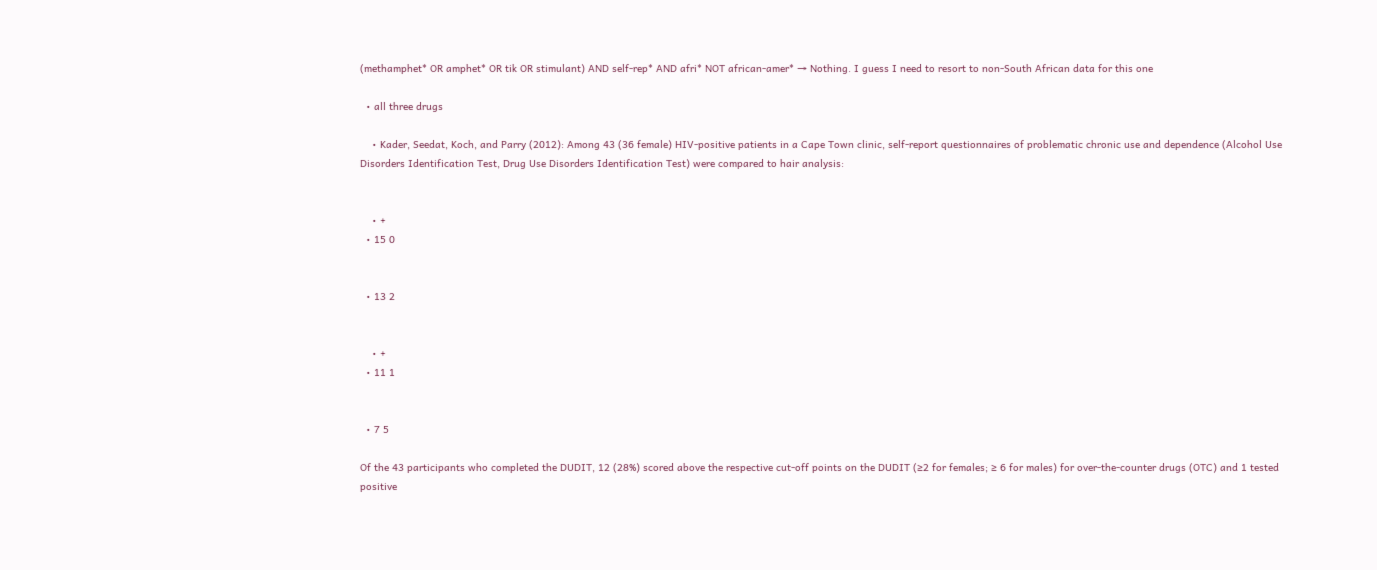(methamphet* OR amphet* OR tik OR stimulant) AND self-rep* AND afri* NOT african-amer* → Nothing. I guess I need to resort to non-South African data for this one

  • all three drugs

    • Kader, Seedat, Koch, and Parry (2012): Among 43 (36 female) HIV-positive patients in a Cape Town clinic, self-report questionnaires of problematic chronic use and dependence (Alcohol Use Disorders Identification Test, Drug Use Disorders Identification Test) were compared to hair analysis:


    • +
  • 15 0


  • 13 2


    • +
  • 11 1


  • 7 5

Of the 43 participants who completed the DUDIT, 12 (28%) scored above the respective cut-off points on the DUDIT (≥2 for females; ≥ 6 for males) for over-the-counter drugs (OTC) and 1 tested positive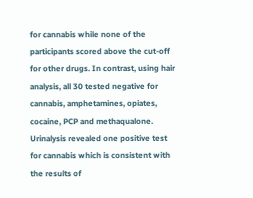for cannabis while none of the participants scored above the cut-off for other drugs. In contrast, using hair analysis, all 30 tested negative for cannabis, amphetamines, opiates, cocaine, PCP and methaqualone. Urinalysis revealed one positive test for cannabis which is consistent with the results of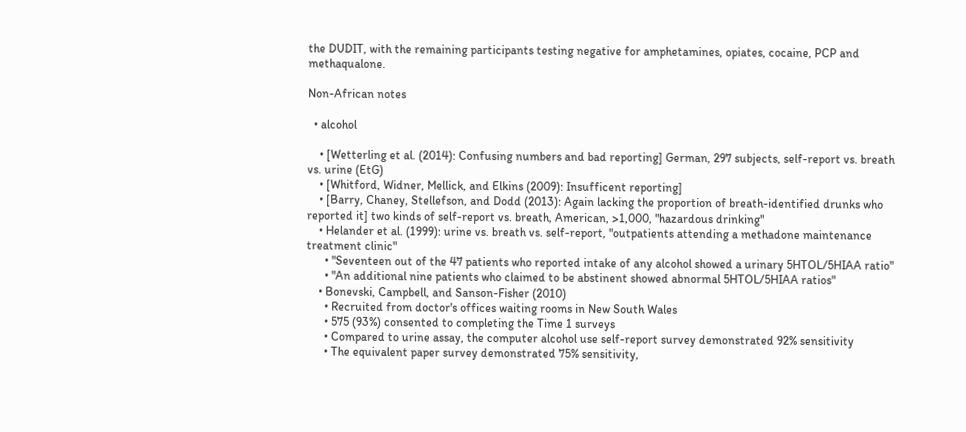the DUDIT, with the remaining participants testing negative for amphetamines, opiates, cocaine, PCP and methaqualone.

Non-African notes

  • alcohol

    • [Wetterling et al. (2014): Confusing numbers and bad reporting] German, 297 subjects, self-report vs. breath vs. urine (EtG)
    • [Whitford, Widner, Mellick, and Elkins (2009): Insufficent reporting]
    • [Barry, Chaney, Stellefson, and Dodd (2013): Again lacking the proportion of breath-identified drunks who reported it] two kinds of self-report vs. breath, American, >1,000, "hazardous drinking"
    • Helander et al. (1999): urine vs. breath vs. self-report, "outpatients attending a methadone maintenance treatment clinic"
      • "Seventeen out of the 47 patients who reported intake of any alcohol showed a urinary 5HTOL/5HIAA ratio"
      • "An additional nine patients who claimed to be abstinent showed abnormal 5HTOL/5HIAA ratios"
    • Bonevski, Campbell, and Sanson-Fisher (2010)
      • Recruited from doctor's offices waiting rooms in New South Wales
      • 575 (93%) consented to completing the Time 1 surveys
      • Compared to urine assay, the computer alcohol use self-report survey demonstrated 92% sensitivity
      • The equivalent paper survey demonstrated 75% sensitivity,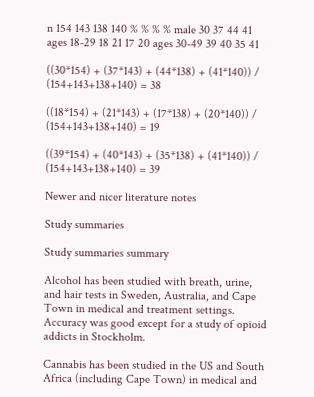n 154 143 138 140 % % % % male 30 37 44 41 ages 18-29 18 21 17 20 ages 30-49 39 40 35 41

((30*154) + (37*143) + (44*138) + (41*140)) / (154+143+138+140) = 38

((18*154) + (21*143) + (17*138) + (20*140)) / (154+143+138+140) = 19

((39*154) + (40*143) + (35*138) + (41*140)) / (154+143+138+140) = 39

Newer and nicer literature notes

Study summaries

Study summaries summary

Alcohol has been studied with breath, urine, and hair tests in Sweden, Australia, and Cape Town in medical and treatment settings. Accuracy was good except for a study of opioid addicts in Stockholm.

Cannabis has been studied in the US and South Africa (including Cape Town) in medical and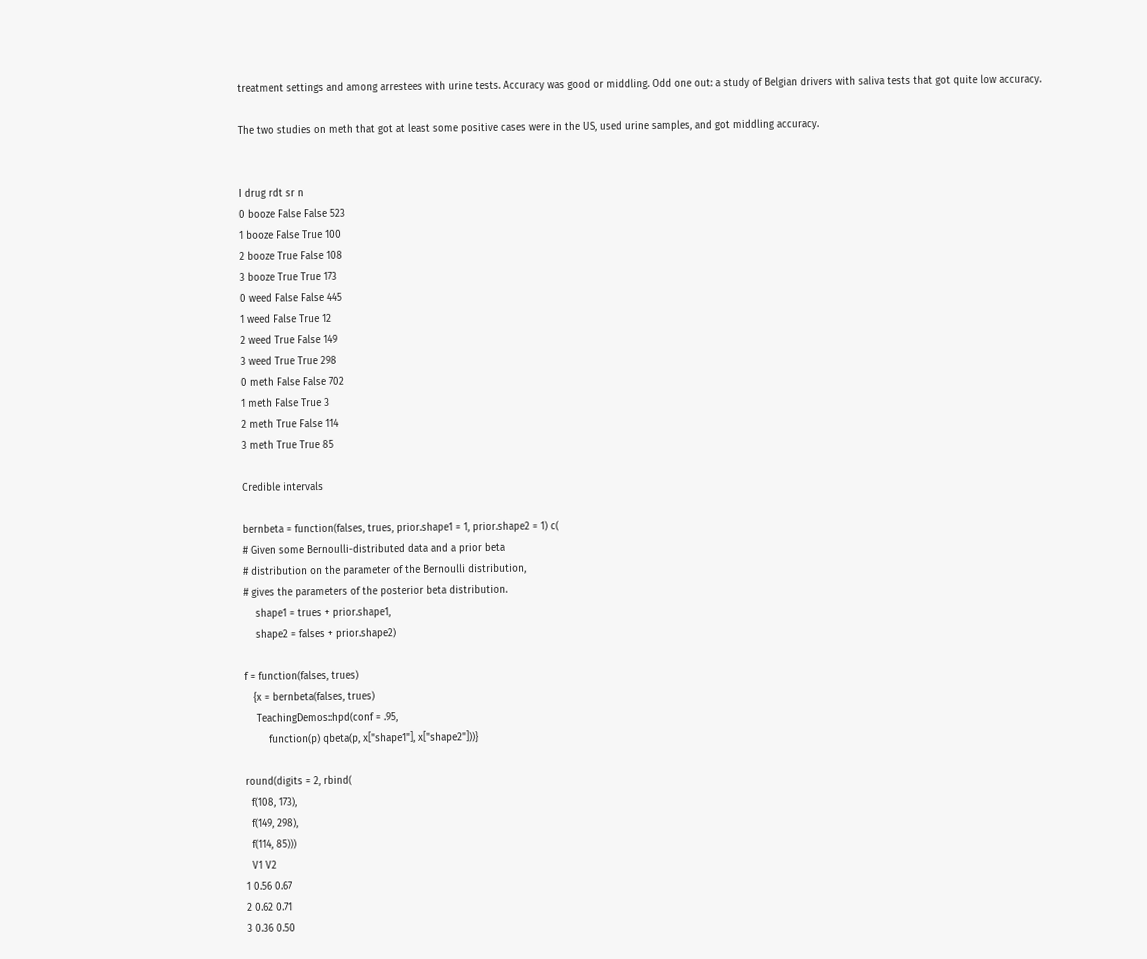treatment settings and among arrestees with urine tests. Accuracy was good or middling. Odd one out: a study of Belgian drivers with saliva tests that got quite low accuracy.

The two studies on meth that got at least some positive cases were in the US, used urine samples, and got middling accuracy.


I drug rdt sr n
0 booze False False 523
1 booze False True 100
2 booze True False 108
3 booze True True 173
0 weed False False 445
1 weed False True 12
2 weed True False 149
3 weed True True 298
0 meth False False 702
1 meth False True 3
2 meth True False 114
3 meth True True 85

Credible intervals

bernbeta = function(falses, trues, prior.shape1 = 1, prior.shape2 = 1) c(
# Given some Bernoulli-distributed data and a prior beta
# distribution on the parameter of the Bernoulli distribution,
# gives the parameters of the posterior beta distribution.
    shape1 = trues + prior.shape1,
    shape2 = falses + prior.shape2)

f = function(falses, trues)
   {x = bernbeta(falses, trues)
    TeachingDemos::hpd(conf = .95,
        function(p) qbeta(p, x["shape1"], x["shape2"]))}

round(digits = 2, rbind(
  f(108, 173),
  f(149, 298),
  f(114, 85)))
  V1 V2
1 0.56 0.67
2 0.62 0.71
3 0.36 0.50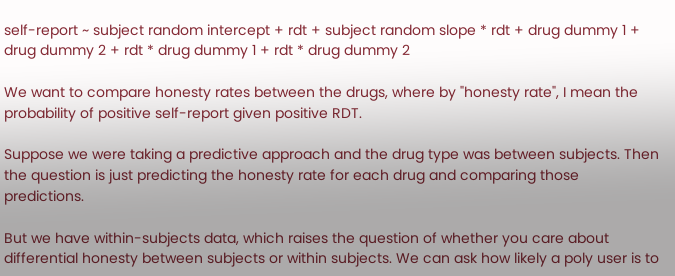self-report ~ subject random intercept + rdt + subject random slope * rdt + drug dummy 1 + drug dummy 2 + rdt * drug dummy 1 + rdt * drug dummy 2

We want to compare honesty rates between the drugs, where by "honesty rate", I mean the probability of positive self-report given positive RDT.

Suppose we were taking a predictive approach and the drug type was between subjects. Then the question is just predicting the honesty rate for each drug and comparing those predictions.

But we have within-subjects data, which raises the question of whether you care about differential honesty between subjects or within subjects. We can ask how likely a poly user is to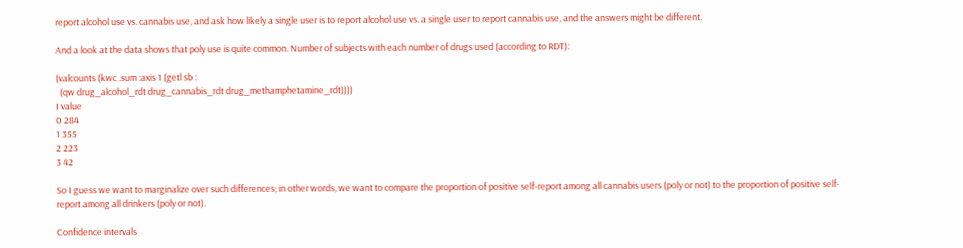report alcohol use vs. cannabis use, and ask how likely a single user is to report alcohol use vs. a single user to report cannabis use, and the answers might be different.

And a look at the data shows that poly use is quite common. Number of subjects with each number of drugs used (according to RDT):

(valcounts (kwc .sum :axis 1 (getl sb :
  (qw drug_alcohol_rdt drug_cannabis_rdt drug_methamphetamine_rdt))))
I value
0 284
1 355
2 223
3 42

So I guess we want to marginalize over such differences; in other words, we want to compare the proportion of positive self-report among all cannabis users (poly or not) to the proportion of positive self-report among all drinkers (poly or not).

Confidence intervals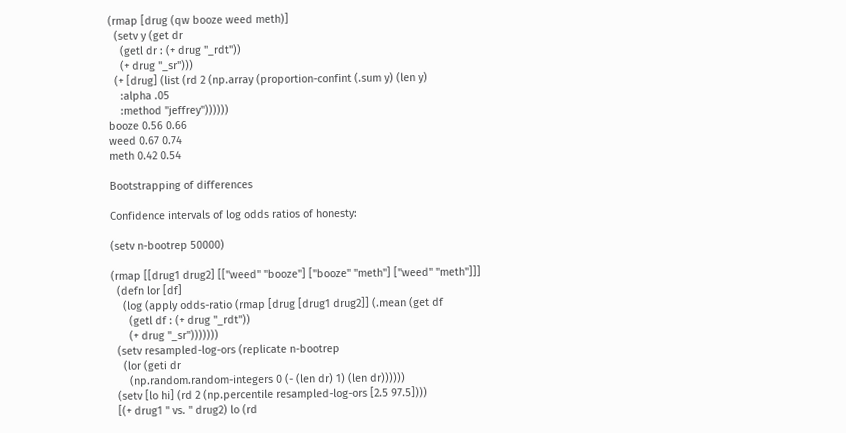(rmap [drug (qw booze weed meth)]
  (setv y (get dr
    (getl dr : (+ drug "_rdt"))
    (+ drug "_sr")))
  (+ [drug] (list (rd 2 (np.array (proportion-confint (.sum y) (len y)
    :alpha .05
    :method "jeffrey"))))))
booze 0.56 0.66
weed 0.67 0.74
meth 0.42 0.54

Bootstrapping of differences

Confidence intervals of log odds ratios of honesty:

(setv n-bootrep 50000)

(rmap [[drug1 drug2] [["weed" "booze"] ["booze" "meth"] ["weed" "meth"]]]
  (defn lor [df]
    (log (apply odds-ratio (rmap [drug [drug1 drug2]] (.mean (get df
      (getl df : (+ drug "_rdt"))
      (+ drug "_sr")))))))
  (setv resampled-log-ors (replicate n-bootrep
    (lor (geti dr
      (np.random.random-integers 0 (- (len dr) 1) (len dr))))))
  (setv [lo hi] (rd 2 (np.percentile resampled-log-ors [2.5 97.5])))
  [(+ drug1 " vs. " drug2) lo (rd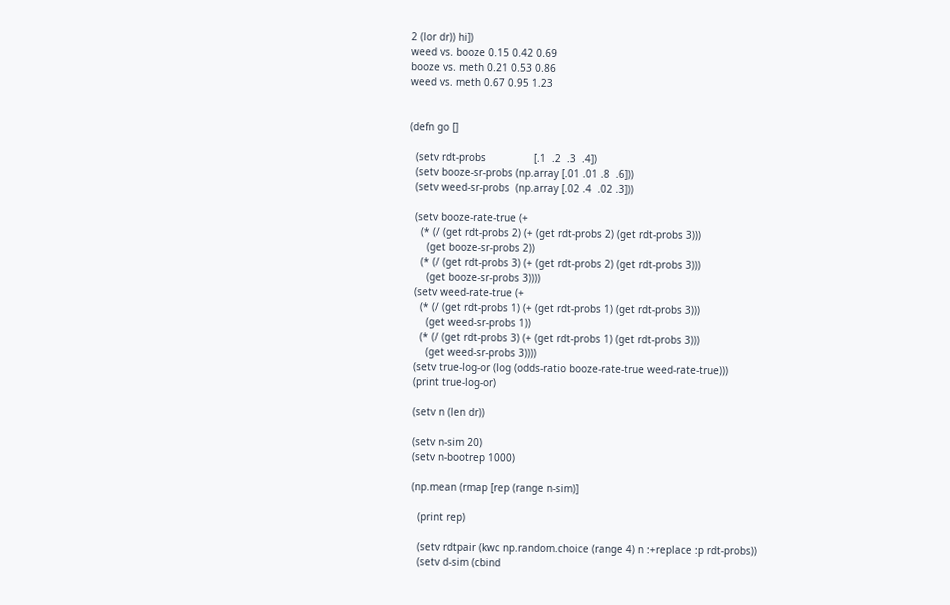2 (lor dr)) hi])
weed vs. booze 0.15 0.42 0.69
booze vs. meth 0.21 0.53 0.86
weed vs. meth 0.67 0.95 1.23


(defn go []

  (setv rdt-probs                [.1  .2  .3  .4])
  (setv booze-sr-probs (np.array [.01 .01 .8  .6]))
  (setv weed-sr-probs  (np.array [.02 .4  .02 .3]))

  (setv booze-rate-true (+
    (* (/ (get rdt-probs 2) (+ (get rdt-probs 2) (get rdt-probs 3)))
      (get booze-sr-probs 2))
    (* (/ (get rdt-probs 3) (+ (get rdt-probs 2) (get rdt-probs 3)))
      (get booze-sr-probs 3))))
  (setv weed-rate-true (+
    (* (/ (get rdt-probs 1) (+ (get rdt-probs 1) (get rdt-probs 3)))
      (get weed-sr-probs 1))
    (* (/ (get rdt-probs 3) (+ (get rdt-probs 1) (get rdt-probs 3)))
      (get weed-sr-probs 3))))
  (setv true-log-or (log (odds-ratio booze-rate-true weed-rate-true)))
  (print true-log-or)

  (setv n (len dr))

  (setv n-sim 20)
  (setv n-bootrep 1000)

  (np.mean (rmap [rep (range n-sim)]

    (print rep)

    (setv rdtpair (kwc np.random.choice (range 4) n :+replace :p rdt-probs))
    (setv d-sim (cbind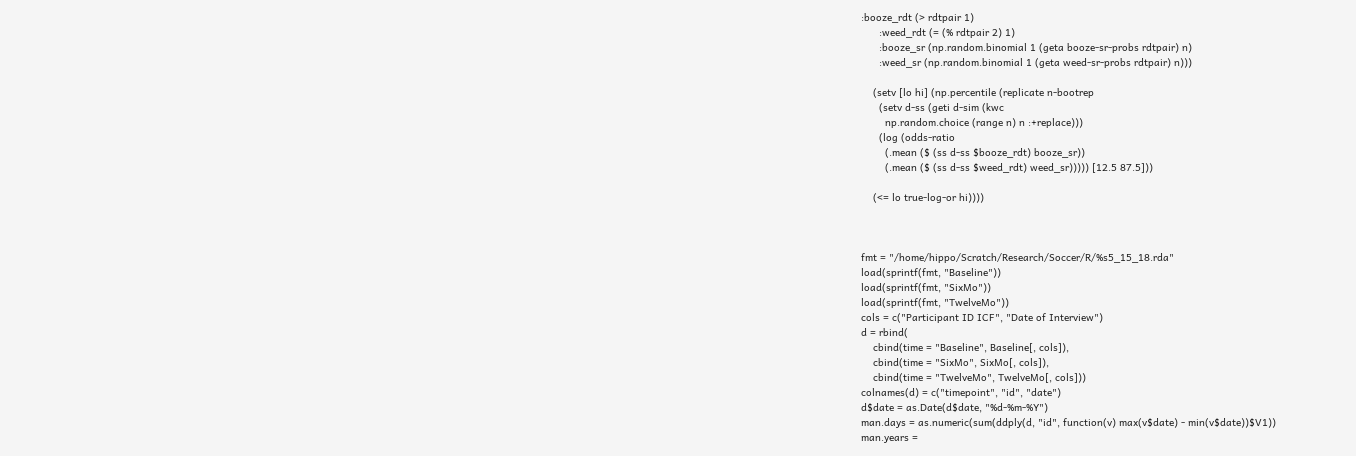:booze_rdt (> rdtpair 1)
      :weed_rdt (= (% rdtpair 2) 1)
      :booze_sr (np.random.binomial 1 (geta booze-sr-probs rdtpair) n)
      :weed_sr (np.random.binomial 1 (geta weed-sr-probs rdtpair) n)))

    (setv [lo hi] (np.percentile (replicate n-bootrep
      (setv d-ss (geti d-sim (kwc
        np.random.choice (range n) n :+replace)))
      (log (odds-ratio
        (.mean ($ (ss d-ss $booze_rdt) booze_sr))
        (.mean ($ (ss d-ss $weed_rdt) weed_sr))))) [12.5 87.5]))

    (<= lo true-log-or hi))))



fmt = "/home/hippo/Scratch/Research/Soccer/R/%s5_15_18.rda"
load(sprintf(fmt, "Baseline"))
load(sprintf(fmt, "SixMo"))
load(sprintf(fmt, "TwelveMo"))
cols = c("Participant ID ICF", "Date of Interview")
d = rbind(
    cbind(time = "Baseline", Baseline[, cols]),
    cbind(time = "SixMo", SixMo[, cols]),
    cbind(time = "TwelveMo", TwelveMo[, cols]))
colnames(d) = c("timepoint", "id", "date")
d$date = as.Date(d$date, "%d-%m-%Y")
man.days = as.numeric(sum(ddply(d, "id", function(v) max(v$date) - min(v$date))$V1))
man.years =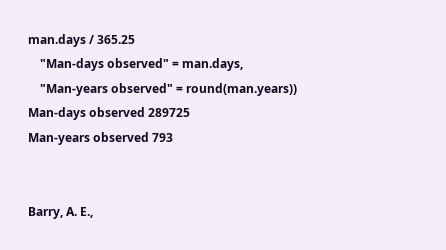man.days / 365.25
    "Man-days observed" = man.days,
    "Man-years observed" = round(man.years))
Man-days observed 289725
Man-years observed 793


Barry, A. E.,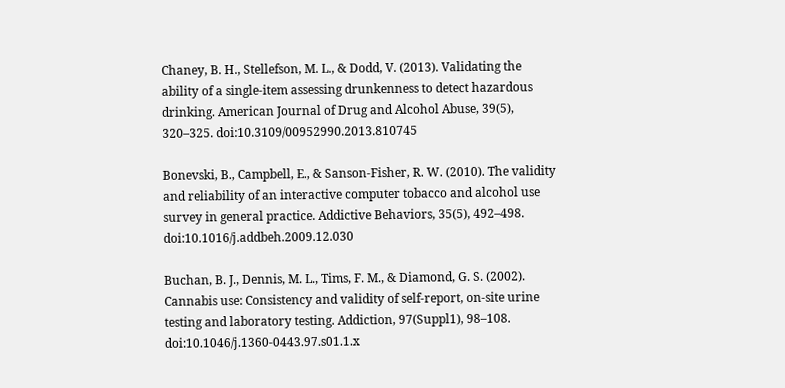Chaney, B. H., Stellefson, M. L., & Dodd, V. (2013). Validating the ability of a single-item assessing drunkenness to detect hazardous drinking. American Journal of Drug and Alcohol Abuse, 39(5), 320–325. doi:10.3109/00952990.2013.810745

Bonevski, B., Campbell, E., & Sanson-Fisher, R. W. (2010). The validity and reliability of an interactive computer tobacco and alcohol use survey in general practice. Addictive Behaviors, 35(5), 492–498. doi:10.1016/j.addbeh.2009.12.030

Buchan, B. J., Dennis, M. L., Tims, F. M., & Diamond, G. S. (2002). Cannabis use: Consistency and validity of self-report, on-site urine testing and laboratory testing. Addiction, 97(Suppl1), 98–108. doi:10.1046/j.1360-0443.97.s01.1.x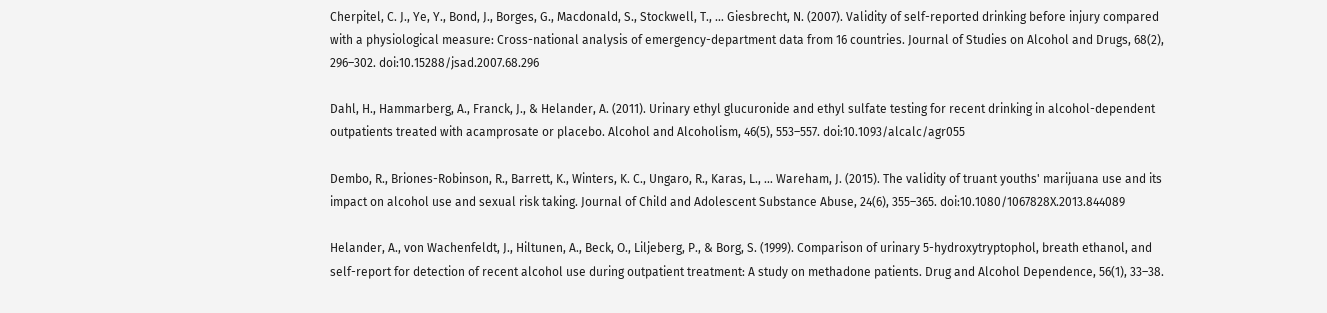Cherpitel, C. J., Ye, Y., Bond, J., Borges, G., Macdonald, S., Stockwell, T., … Giesbrecht, N. (2007). Validity of self-reported drinking before injury compared with a physiological measure: Cross-national analysis of emergency-department data from 16 countries. Journal of Studies on Alcohol and Drugs, 68(2), 296–302. doi:10.15288/jsad.2007.68.296

Dahl, H., Hammarberg, A., Franck, J., & Helander, A. (2011). Urinary ethyl glucuronide and ethyl sulfate testing for recent drinking in alcohol-dependent outpatients treated with acamprosate or placebo. Alcohol and Alcoholism, 46(5), 553–557. doi:10.1093/alcalc/agr055

Dembo, R., Briones-Robinson, R., Barrett, K., Winters, K. C., Ungaro, R., Karas, L., … Wareham, J. (2015). The validity of truant youths' marijuana use and its impact on alcohol use and sexual risk taking. Journal of Child and Adolescent Substance Abuse, 24(6), 355–365. doi:10.1080/1067828X.2013.844089

Helander, A., von Wachenfeldt, J., Hiltunen, A., Beck, O., Liljeberg, P., & Borg, S. (1999). Comparison of urinary 5-hydroxytryptophol, breath ethanol, and self-report for detection of recent alcohol use during outpatient treatment: A study on methadone patients. Drug and Alcohol Dependence, 56(1), 33–38.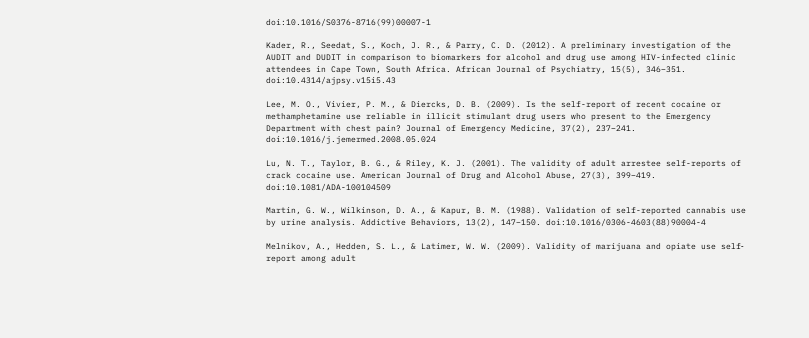doi:10.1016/S0376-8716(99)00007-1

Kader, R., Seedat, S., Koch, J. R., & Parry, C. D. (2012). A preliminary investigation of the AUDIT and DUDIT in comparison to biomarkers for alcohol and drug use among HIV-infected clinic attendees in Cape Town, South Africa. African Journal of Psychiatry, 15(5), 346–351. doi:10.4314/ajpsy.v15i5.43

Lee, M. O., Vivier, P. M., & Diercks, D. B. (2009). Is the self-report of recent cocaine or methamphetamine use reliable in illicit stimulant drug users who present to the Emergency Department with chest pain? Journal of Emergency Medicine, 37(2), 237–241. doi:10.1016/j.jemermed.2008.05.024

Lu, N. T., Taylor, B. G., & Riley, K. J. (2001). The validity of adult arrestee self-reports of crack cocaine use. American Journal of Drug and Alcohol Abuse, 27(3), 399–419. doi:10.1081/ADA-100104509

Martin, G. W., Wilkinson, D. A., & Kapur, B. M. (1988). Validation of self-reported cannabis use by urine analysis. Addictive Behaviors, 13(2), 147–150. doi:10.1016/0306-4603(88)90004-4

Melnikov, A., Hedden, S. L., & Latimer, W. W. (2009). Validity of marijuana and opiate use self‐report among adult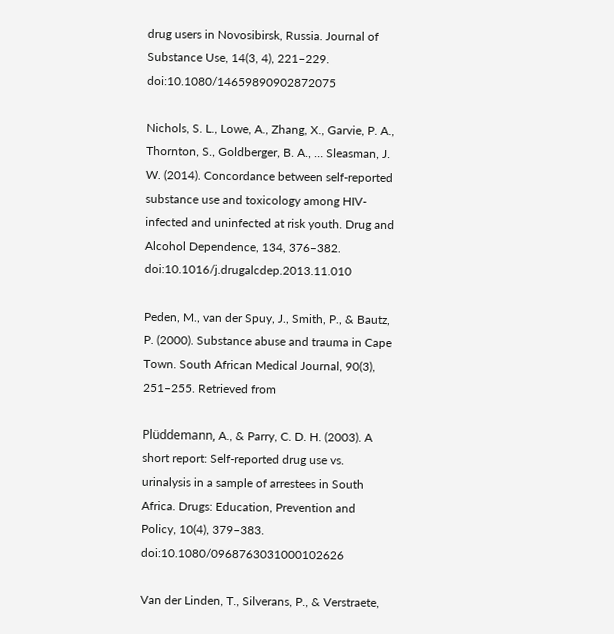drug users in Novosibirsk, Russia. Journal of Substance Use, 14(3, 4), 221–229. doi:10.1080/14659890902872075

Nichols, S. L., Lowe, A., Zhang, X., Garvie, P. A., Thornton, S., Goldberger, B. A., … Sleasman, J. W. (2014). Concordance between self-reported substance use and toxicology among HIV-infected and uninfected at risk youth. Drug and Alcohol Dependence, 134, 376–382. doi:10.1016/j.drugalcdep.2013.11.010

Peden, M., van der Spuy, J., Smith, P., & Bautz, P. (2000). Substance abuse and trauma in Cape Town. South African Medical Journal, 90(3), 251–255. Retrieved from

Plüddemann, A., & Parry, C. D. H. (2003). A short report: Self-reported drug use vs. urinalysis in a sample of arrestees in South Africa. Drugs: Education, Prevention and Policy, 10(4), 379–383. doi:10.1080/0968763031000102626

Van der Linden, T., Silverans, P., & Verstraete,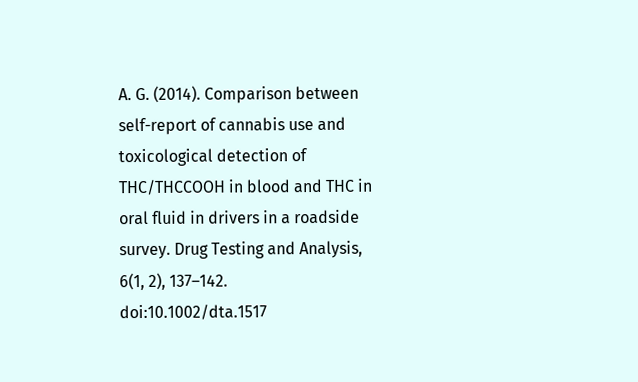A. G. (2014). Comparison between self-report of cannabis use and toxicological detection of THC/THCCOOH in blood and THC in oral fluid in drivers in a roadside survey. Drug Testing and Analysis, 6(1, 2), 137–142. doi:10.1002/dta.1517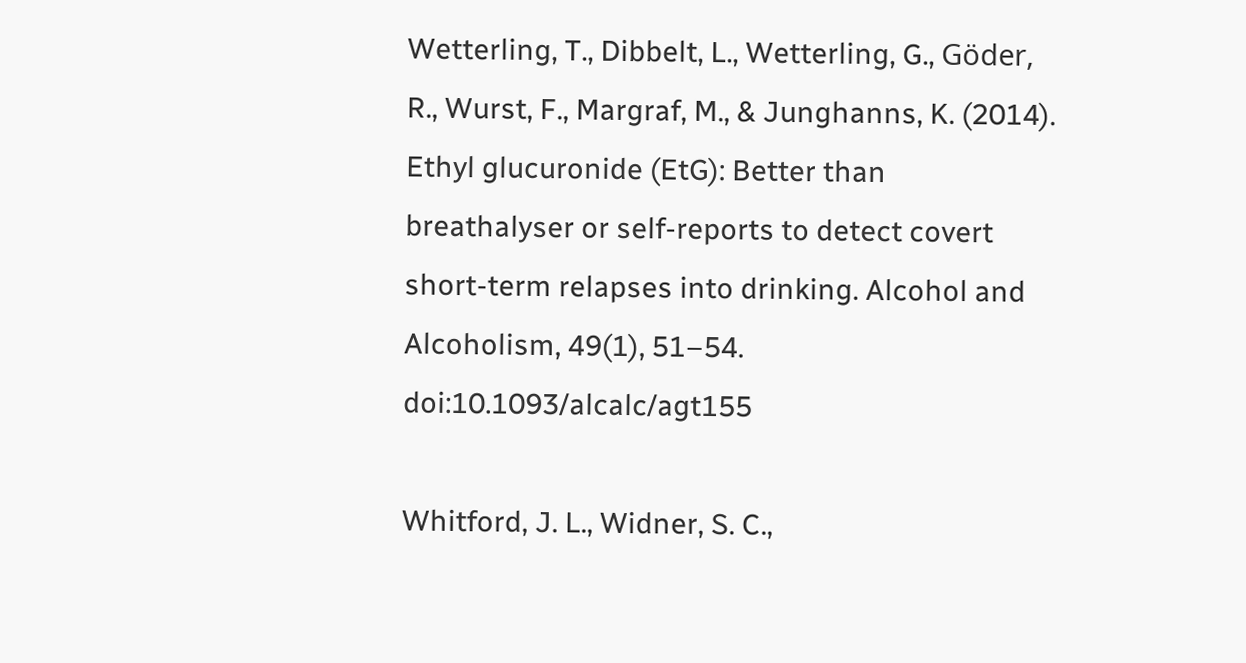Wetterling, T., Dibbelt, L., Wetterling, G., Göder, R., Wurst, F., Margraf, M., & Junghanns, K. (2014). Ethyl glucuronide (EtG): Better than breathalyser or self-reports to detect covert short-term relapses into drinking. Alcohol and Alcoholism, 49(1), 51–54. doi:10.1093/alcalc/agt155

Whitford, J. L., Widner, S. C.,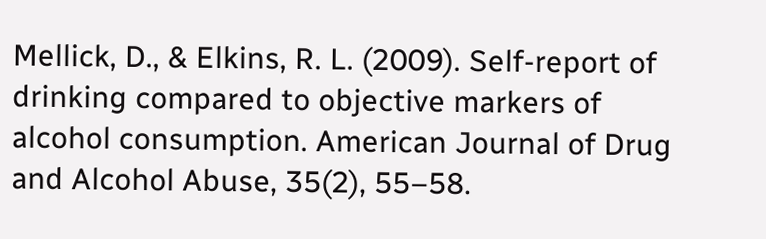Mellick, D., & Elkins, R. L. (2009). Self-report of drinking compared to objective markers of alcohol consumption. American Journal of Drug and Alcohol Abuse, 35(2), 55–58.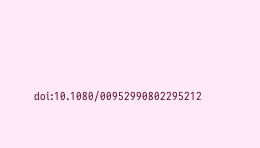doi:10.1080/00952990802295212